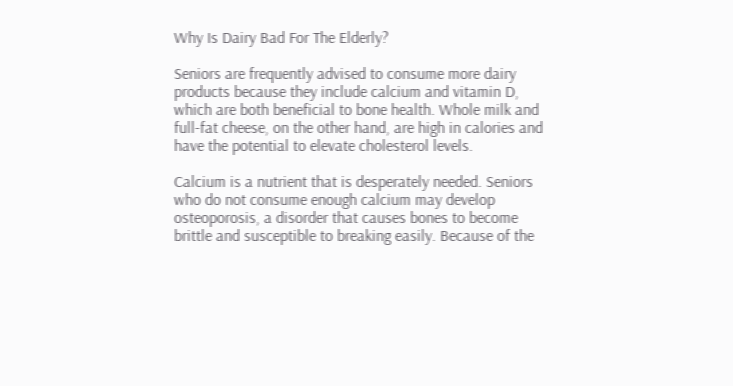Why Is Dairy Bad For The Elderly?

Seniors are frequently advised to consume more dairy products because they include calcium and vitamin D, which are both beneficial to bone health. Whole milk and full-fat cheese, on the other hand, are high in calories and have the potential to elevate cholesterol levels.

Calcium is a nutrient that is desperately needed. Seniors who do not consume enough calcium may develop osteoporosis, a disorder that causes bones to become brittle and susceptible to breaking easily. Because of the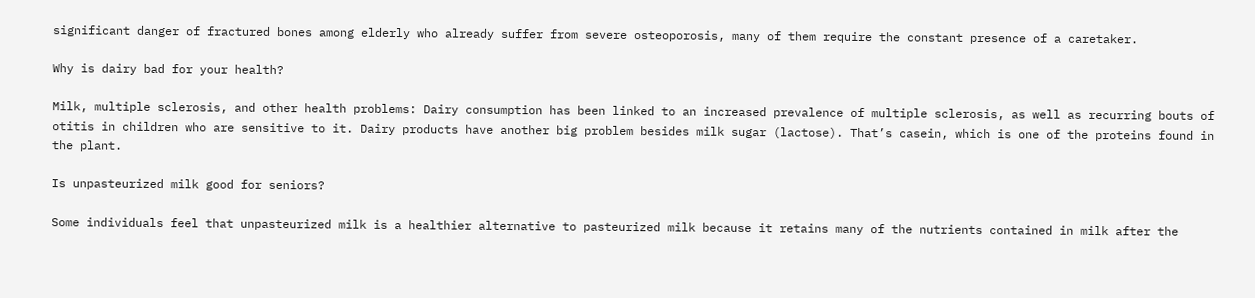significant danger of fractured bones among elderly who already suffer from severe osteoporosis, many of them require the constant presence of a caretaker.

Why is dairy bad for your health?

Milk, multiple sclerosis, and other health problems: Dairy consumption has been linked to an increased prevalence of multiple sclerosis, as well as recurring bouts of otitis in children who are sensitive to it. Dairy products have another big problem besides milk sugar (lactose). That’s casein, which is one of the proteins found in the plant.

Is unpasteurized milk good for seniors?

Some individuals feel that unpasteurized milk is a healthier alternative to pasteurized milk because it retains many of the nutrients contained in milk after the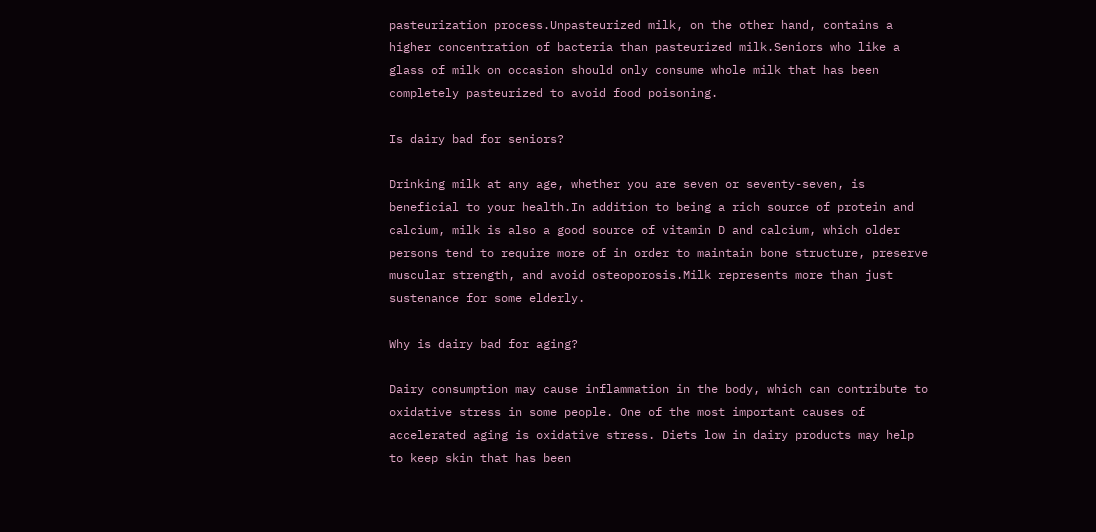pasteurization process.Unpasteurized milk, on the other hand, contains a higher concentration of bacteria than pasteurized milk.Seniors who like a glass of milk on occasion should only consume whole milk that has been completely pasteurized to avoid food poisoning.

Is dairy bad for seniors?

Drinking milk at any age, whether you are seven or seventy-seven, is beneficial to your health.In addition to being a rich source of protein and calcium, milk is also a good source of vitamin D and calcium, which older persons tend to require more of in order to maintain bone structure, preserve muscular strength, and avoid osteoporosis.Milk represents more than just sustenance for some elderly.

Why is dairy bad for aging?

Dairy consumption may cause inflammation in the body, which can contribute to oxidative stress in some people. One of the most important causes of accelerated aging is oxidative stress. Diets low in dairy products may help to keep skin that has been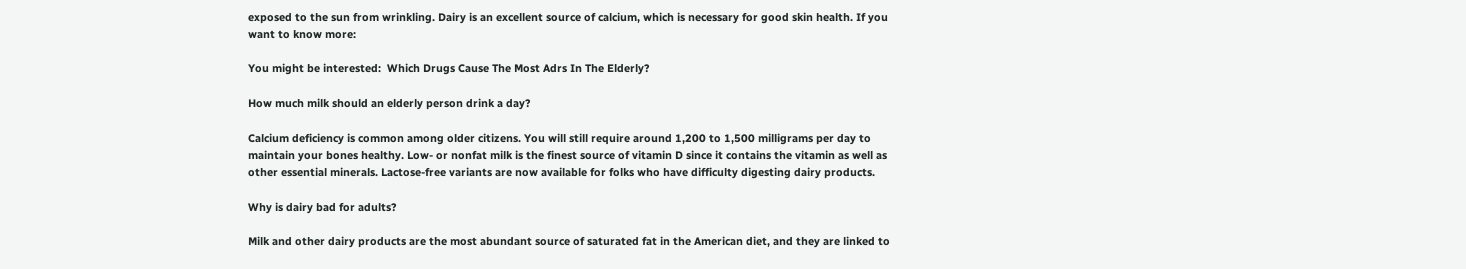exposed to the sun from wrinkling. Dairy is an excellent source of calcium, which is necessary for good skin health. If you want to know more:

You might be interested:  Which Drugs Cause The Most Adrs In The Elderly?

How much milk should an elderly person drink a day?

Calcium deficiency is common among older citizens. You will still require around 1,200 to 1,500 milligrams per day to maintain your bones healthy. Low- or nonfat milk is the finest source of vitamin D since it contains the vitamin as well as other essential minerals. Lactose-free variants are now available for folks who have difficulty digesting dairy products.

Why is dairy bad for adults?

Milk and other dairy products are the most abundant source of saturated fat in the American diet, and they are linked to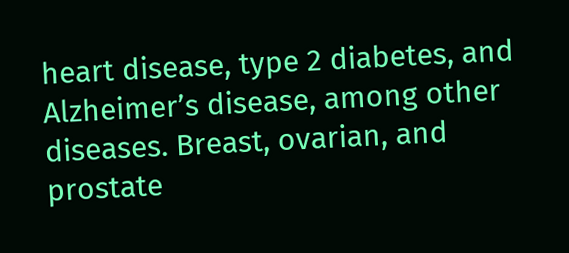heart disease, type 2 diabetes, and Alzheimer’s disease, among other diseases. Breast, ovarian, and prostate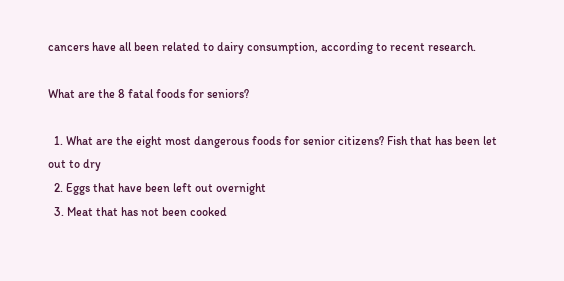cancers have all been related to dairy consumption, according to recent research.

What are the 8 fatal foods for seniors?

  1. What are the eight most dangerous foods for senior citizens? Fish that has been let out to dry
  2. Eggs that have been left out overnight
  3. Meat that has not been cooked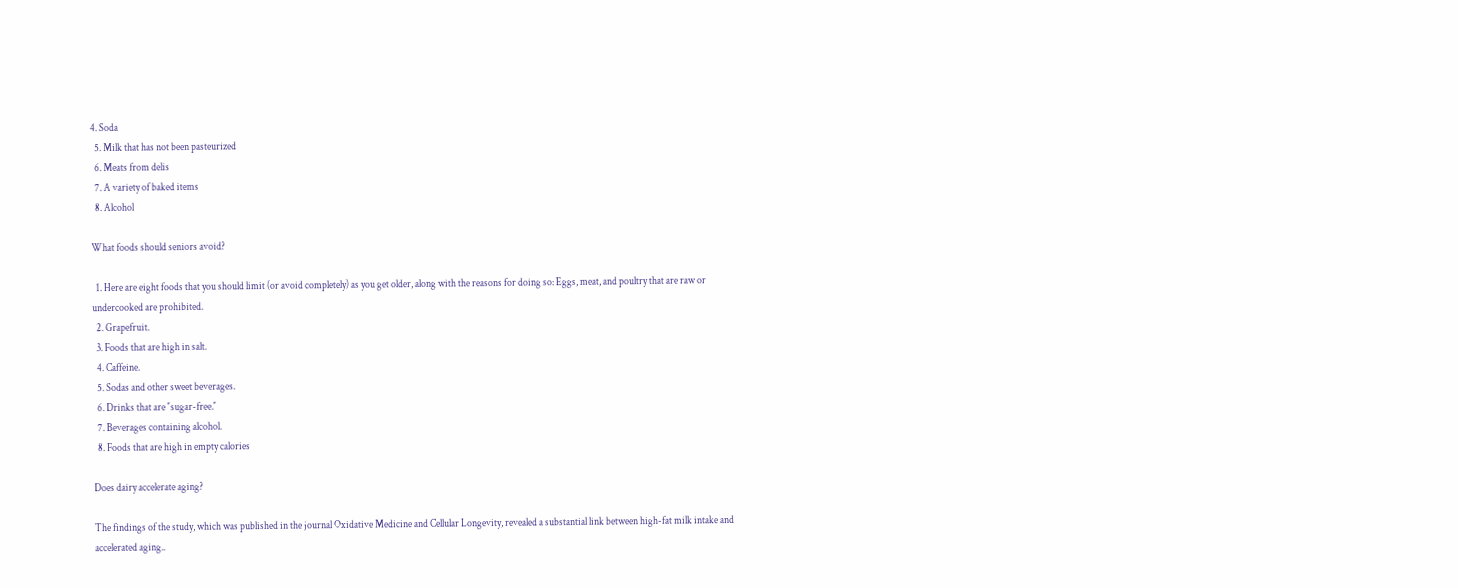4. Soda
  5. Milk that has not been pasteurized
  6. Meats from delis
  7. A variety of baked items
  8. Alcohol

What foods should seniors avoid?

  1. Here are eight foods that you should limit (or avoid completely) as you get older, along with the reasons for doing so: Eggs, meat, and poultry that are raw or undercooked are prohibited.
  2. Grapefruit.
  3. Foods that are high in salt.
  4. Caffeine.
  5. Sodas and other sweet beverages.
  6. Drinks that are ″sugar-free.″
  7. Beverages containing alcohol.
  8. Foods that are high in empty calories

Does dairy accelerate aging?

The findings of the study, which was published in the journal Oxidative Medicine and Cellular Longevity, revealed a substantial link between high-fat milk intake and accelerated aging..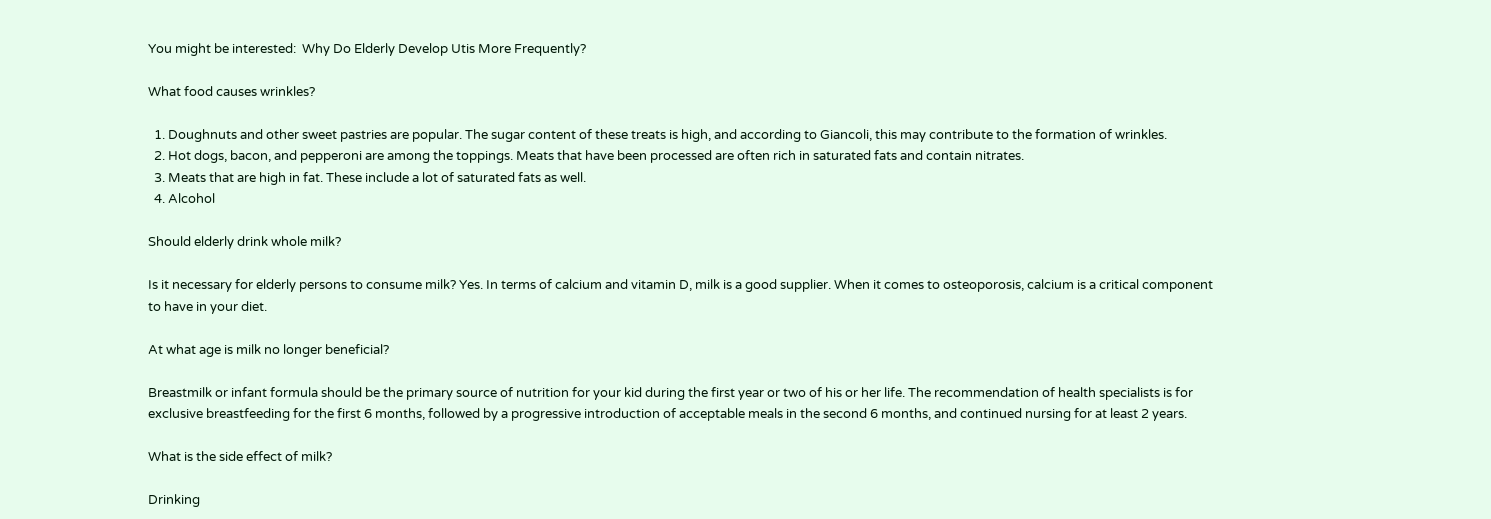You might be interested:  Why Do Elderly Develop Utis More Frequently?

What food causes wrinkles?

  1. Doughnuts and other sweet pastries are popular. The sugar content of these treats is high, and according to Giancoli, this may contribute to the formation of wrinkles.
  2. Hot dogs, bacon, and pepperoni are among the toppings. Meats that have been processed are often rich in saturated fats and contain nitrates.
  3. Meats that are high in fat. These include a lot of saturated fats as well.
  4. Alcohol

Should elderly drink whole milk?

Is it necessary for elderly persons to consume milk? Yes. In terms of calcium and vitamin D, milk is a good supplier. When it comes to osteoporosis, calcium is a critical component to have in your diet.

At what age is milk no longer beneficial?

Breastmilk or infant formula should be the primary source of nutrition for your kid during the first year or two of his or her life. The recommendation of health specialists is for exclusive breastfeeding for the first 6 months, followed by a progressive introduction of acceptable meals in the second 6 months, and continued nursing for at least 2 years.

What is the side effect of milk?

Drinking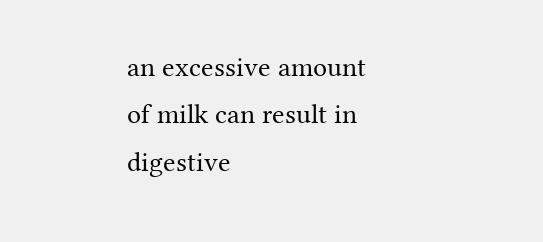an excessive amount of milk can result in digestive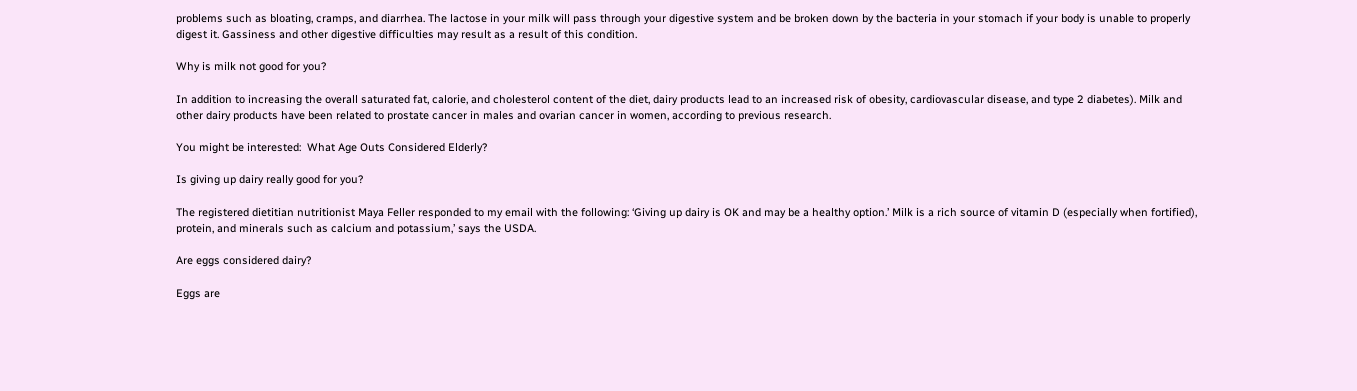problems such as bloating, cramps, and diarrhea. The lactose in your milk will pass through your digestive system and be broken down by the bacteria in your stomach if your body is unable to properly digest it. Gassiness and other digestive difficulties may result as a result of this condition.

Why is milk not good for you?

In addition to increasing the overall saturated fat, calorie, and cholesterol content of the diet, dairy products lead to an increased risk of obesity, cardiovascular disease, and type 2 diabetes). Milk and other dairy products have been related to prostate cancer in males and ovarian cancer in women, according to previous research.

You might be interested:  What Age Outs Considered Elderly?

Is giving up dairy really good for you?

The registered dietitian nutritionist Maya Feller responded to my email with the following: ‘Giving up dairy is OK and may be a healthy option.’ Milk is a rich source of vitamin D (especially when fortified), protein, and minerals such as calcium and potassium,’ says the USDA.

Are eggs considered dairy?

Eggs are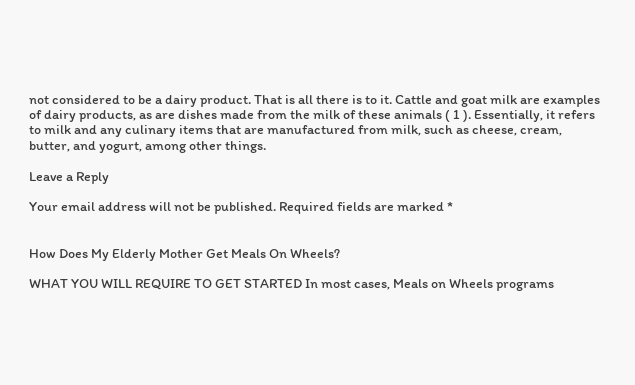not considered to be a dairy product. That is all there is to it. Cattle and goat milk are examples of dairy products, as are dishes made from the milk of these animals ( 1 ). Essentially, it refers to milk and any culinary items that are manufactured from milk, such as cheese, cream, butter, and yogurt, among other things.

Leave a Reply

Your email address will not be published. Required fields are marked *


How Does My Elderly Mother Get Meals On Wheels?

WHAT YOU WILL REQUIRE TO GET STARTED In most cases, Meals on Wheels programs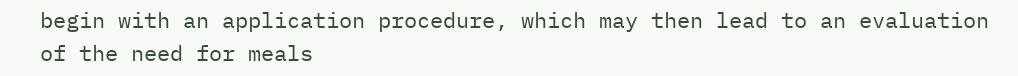begin with an application procedure, which may then lead to an evaluation of the need for meals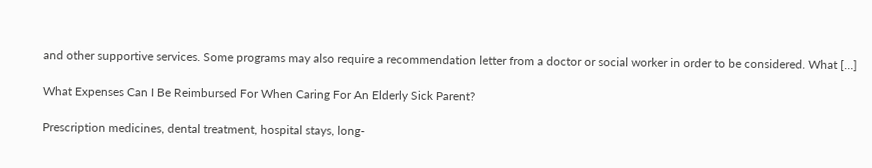and other supportive services. Some programs may also require a recommendation letter from a doctor or social worker in order to be considered. What […]

What Expenses Can I Be Reimbursed For When Caring For An Elderly Sick Parent?

Prescription medicines, dental treatment, hospital stays, long-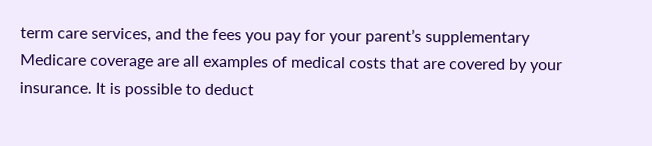term care services, and the fees you pay for your parent’s supplementary Medicare coverage are all examples of medical costs that are covered by your insurance. It is possible to deduct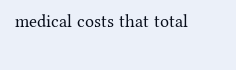medical costs that total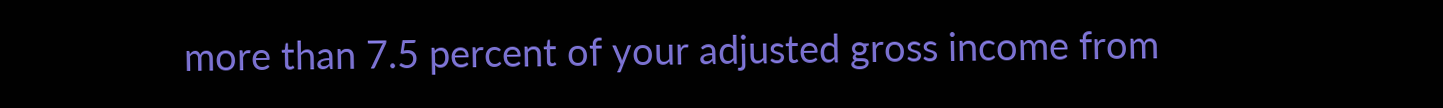more than 7.5 percent of your adjusted gross income from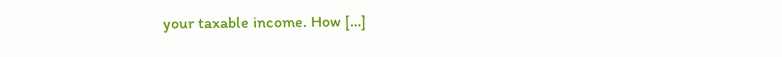your taxable income. How […]